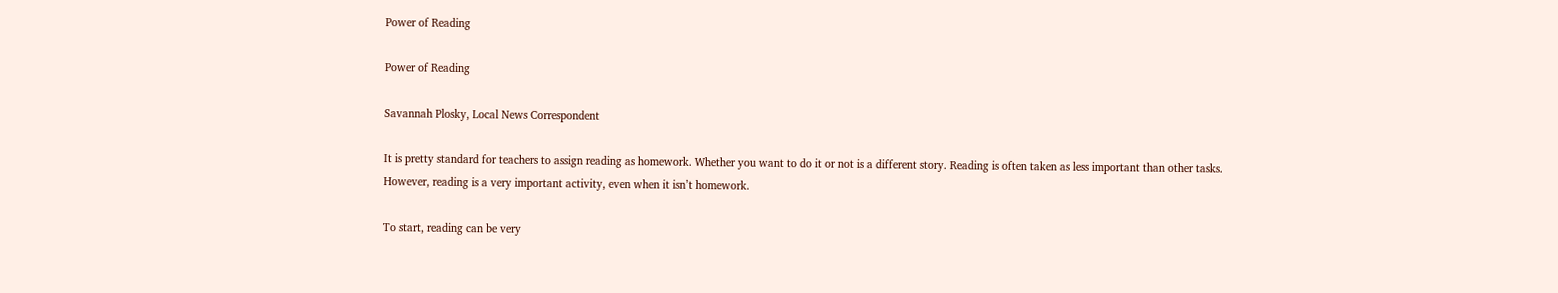Power of Reading

Power of Reading

Savannah Plosky, Local News Correspondent

It is pretty standard for teachers to assign reading as homework. Whether you want to do it or not is a different story. Reading is often taken as less important than other tasks. However, reading is a very important activity, even when it isn’t homework.

To start, reading can be very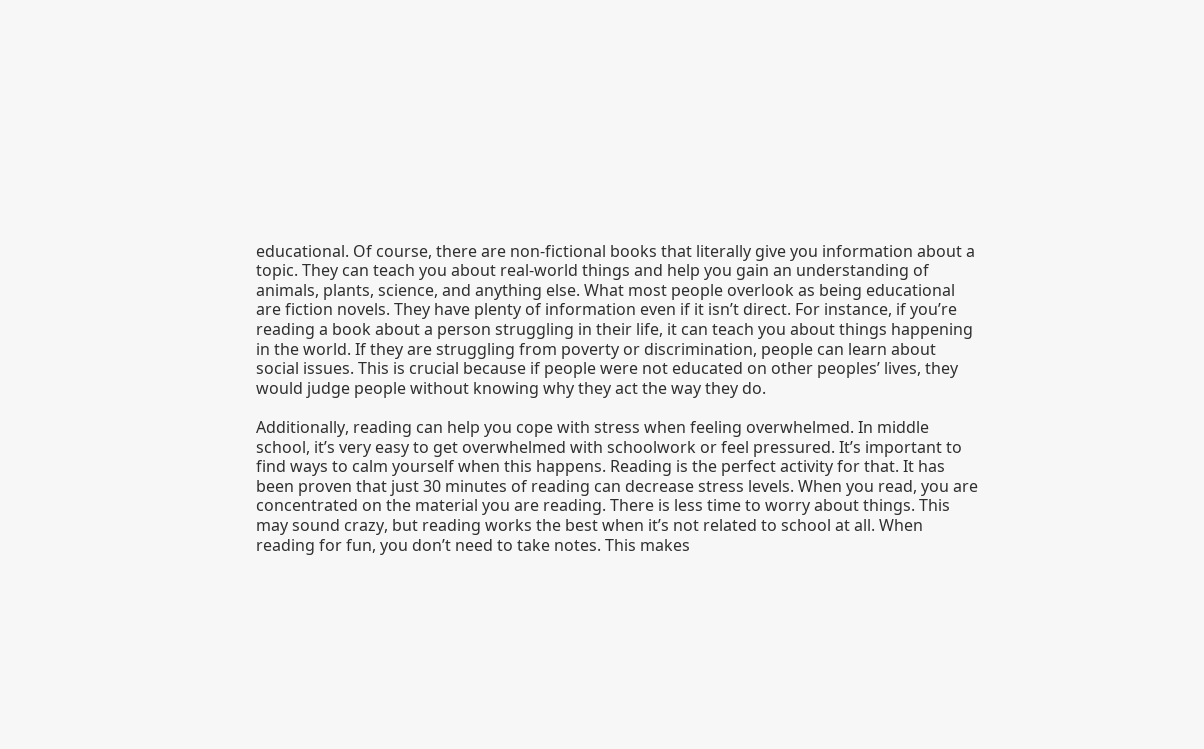educational. Of course, there are non-fictional books that literally give you information about a topic. They can teach you about real-world things and help you gain an understanding of animals, plants, science, and anything else. What most people overlook as being educational are fiction novels. They have plenty of information even if it isn’t direct. For instance, if you’re reading a book about a person struggling in their life, it can teach you about things happening in the world. If they are struggling from poverty or discrimination, people can learn about social issues. This is crucial because if people were not educated on other peoples’ lives, they would judge people without knowing why they act the way they do.

Additionally, reading can help you cope with stress when feeling overwhelmed. In middle school, it’s very easy to get overwhelmed with schoolwork or feel pressured. It’s important to find ways to calm yourself when this happens. Reading is the perfect activity for that. It has been proven that just 30 minutes of reading can decrease stress levels. When you read, you are concentrated on the material you are reading. There is less time to worry about things. This may sound crazy, but reading works the best when it’s not related to school at all. When reading for fun, you don’t need to take notes. This makes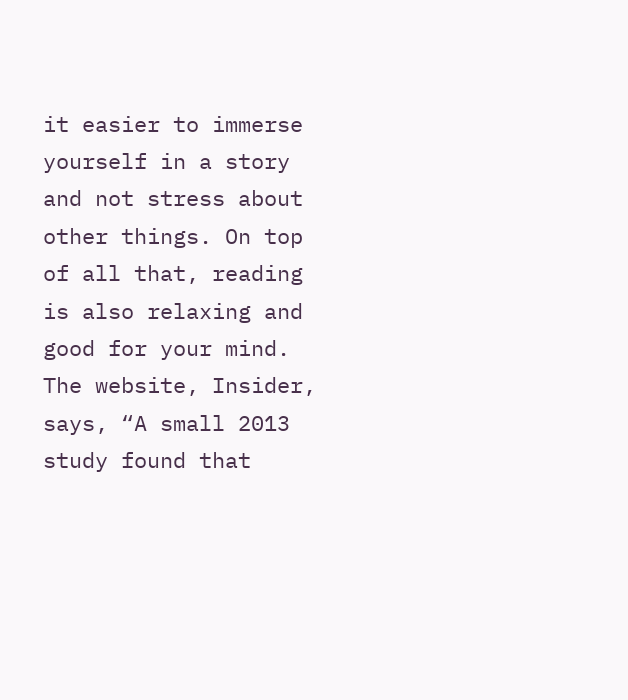it easier to immerse yourself in a story and not stress about other things. On top of all that, reading is also relaxing and good for your mind. The website, Insider, says, “A small 2013 study found that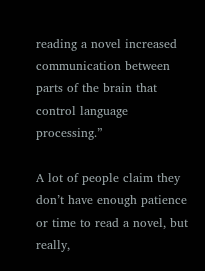reading a novel increased communication between parts of the brain that control language processing.”

A lot of people claim they don’t have enough patience or time to read a novel, but really,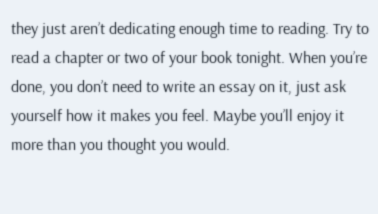they just aren’t dedicating enough time to reading. Try to read a chapter or two of your book tonight. When you’re done, you don’t need to write an essay on it, just ask yourself how it makes you feel. Maybe you’ll enjoy it more than you thought you would.